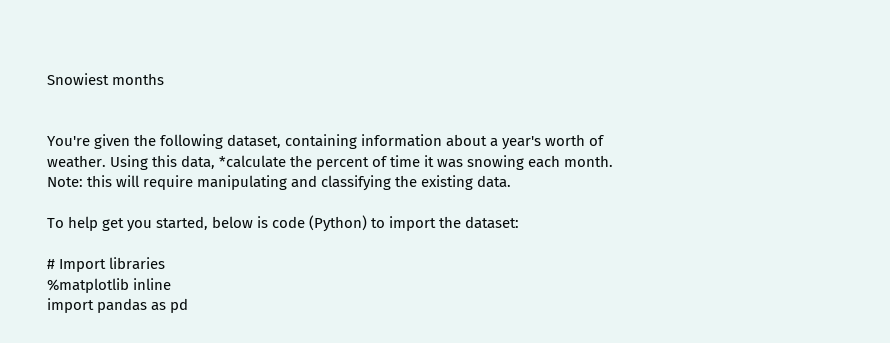Snowiest months


You're given the following dataset, containing information about a year's worth of weather. Using this data, *calculate the percent of time it was snowing each month. Note: this will require manipulating and classifying the existing data.

To help get you started, below is code (Python) to import the dataset:

# Import libraries
%matplotlib inline
import pandas as pd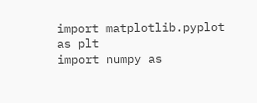import matplotlib.pyplot as plt
import numpy as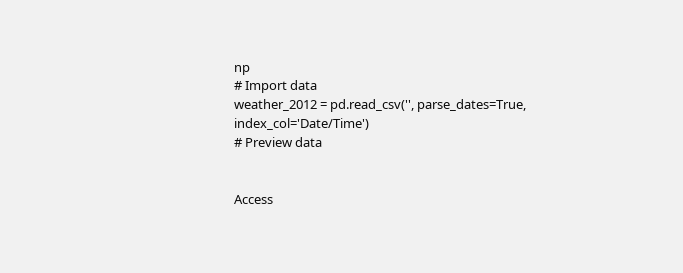np
# Import data
weather_2012 = pd.read_csv('', parse_dates=True, index_col='Date/Time')
# Preview data


Access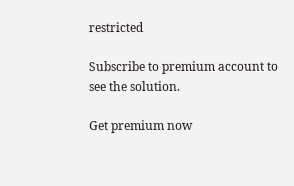restricted

Subscribe to premium account to see the solution.

Get premium now